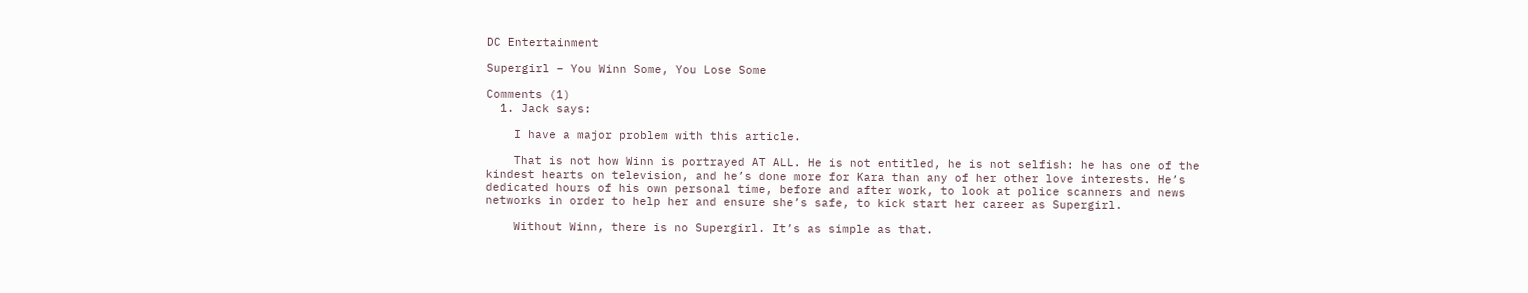DC Entertainment

Supergirl – You Winn Some, You Lose Some

Comments (1)
  1. Jack says:

    I have a major problem with this article.

    That is not how Winn is portrayed AT ALL. He is not entitled, he is not selfish: he has one of the kindest hearts on television, and he’s done more for Kara than any of her other love interests. He’s dedicated hours of his own personal time, before and after work, to look at police scanners and news networks in order to help her and ensure she’s safe, to kick start her career as Supergirl.

    Without Winn, there is no Supergirl. It’s as simple as that.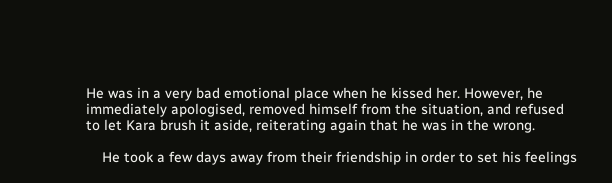He was in a very bad emotional place when he kissed her. However, he immediately apologised, removed himself from the situation, and refused to let Kara brush it aside, reiterating again that he was in the wrong.

    He took a few days away from their friendship in order to set his feelings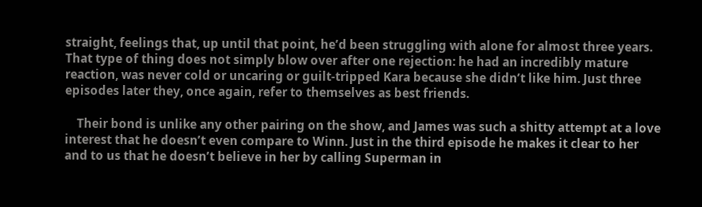straight, feelings that, up until that point, he’d been struggling with alone for almost three years. That type of thing does not simply blow over after one rejection: he had an incredibly mature reaction, was never cold or uncaring or guilt-tripped Kara because she didn’t like him. Just three episodes later they, once again, refer to themselves as best friends.

    Their bond is unlike any other pairing on the show, and James was such a shitty attempt at a love interest that he doesn’t even compare to Winn. Just in the third episode he makes it clear to her and to us that he doesn’t believe in her by calling Superman in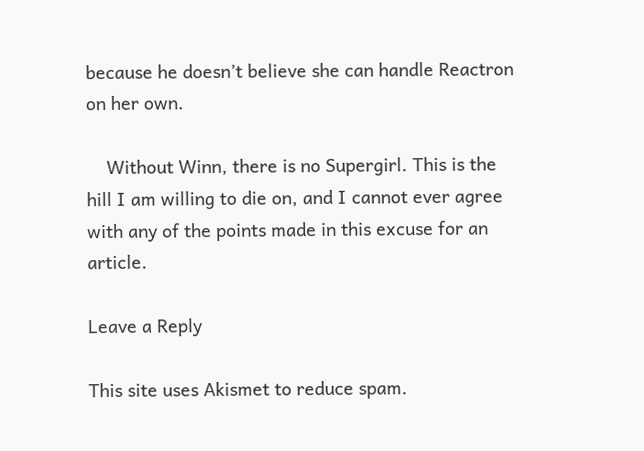because he doesn’t believe she can handle Reactron on her own.

    Without Winn, there is no Supergirl. This is the hill I am willing to die on, and I cannot ever agree with any of the points made in this excuse for an article.

Leave a Reply

This site uses Akismet to reduce spam.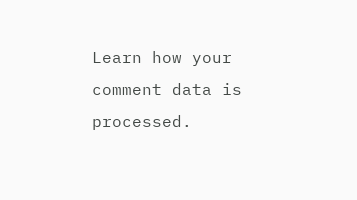Learn how your comment data is processed.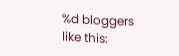%d bloggers like this: